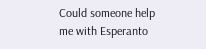Could someone help me with Esperanto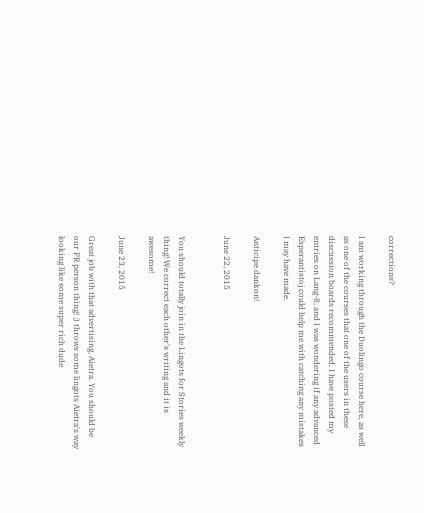corrections?

I am working through the Duolingo course here, as well as one of the courses that one of the users in these discussion boards recommended. I have posted my entries on Lang-8, and I was wondering if any advanced Esperantistoj could help me with catching any mistakes I may have made.

Anticipe dankon!

June 22, 2015


You should totally join in the Lingots for Stories weekly thing! We correct each other's writing and it is awesome!

June 23, 2015

Great job with that advertising, Aietra. You should be our PR person thing! ;) throws some lingots Aietra's way looking like some super rich dude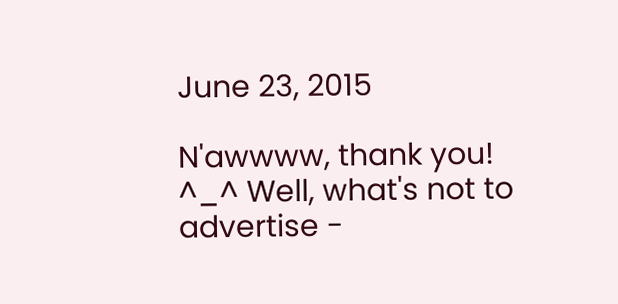June 23, 2015

N'awwww, thank you! ^_^ Well, what's not to advertise -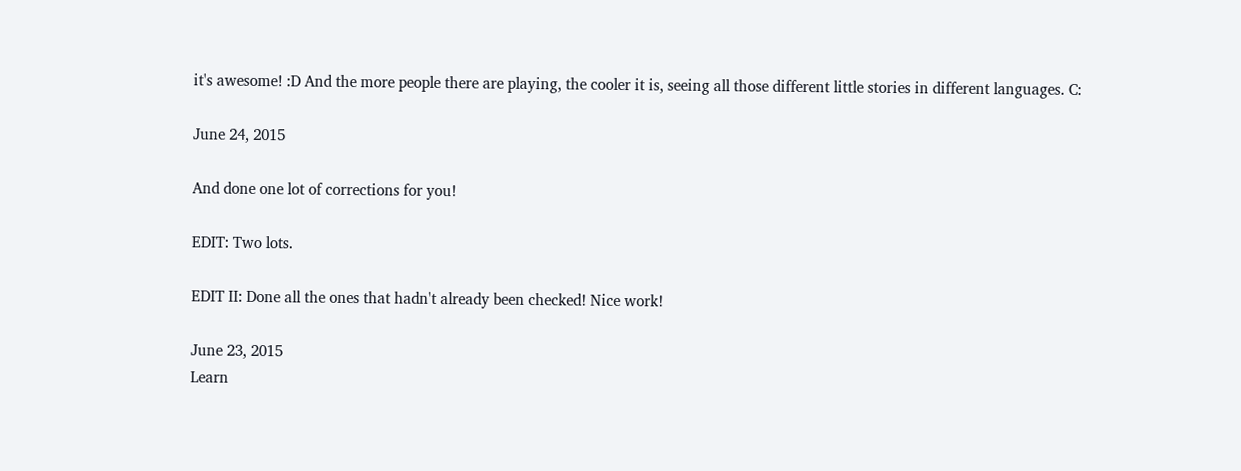it's awesome! :D And the more people there are playing, the cooler it is, seeing all those different little stories in different languages. C:

June 24, 2015

And done one lot of corrections for you!

EDIT: Two lots.

EDIT II: Done all the ones that hadn't already been checked! Nice work!

June 23, 2015
Learn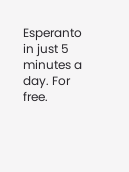Esperanto in just 5 minutes a day. For free.